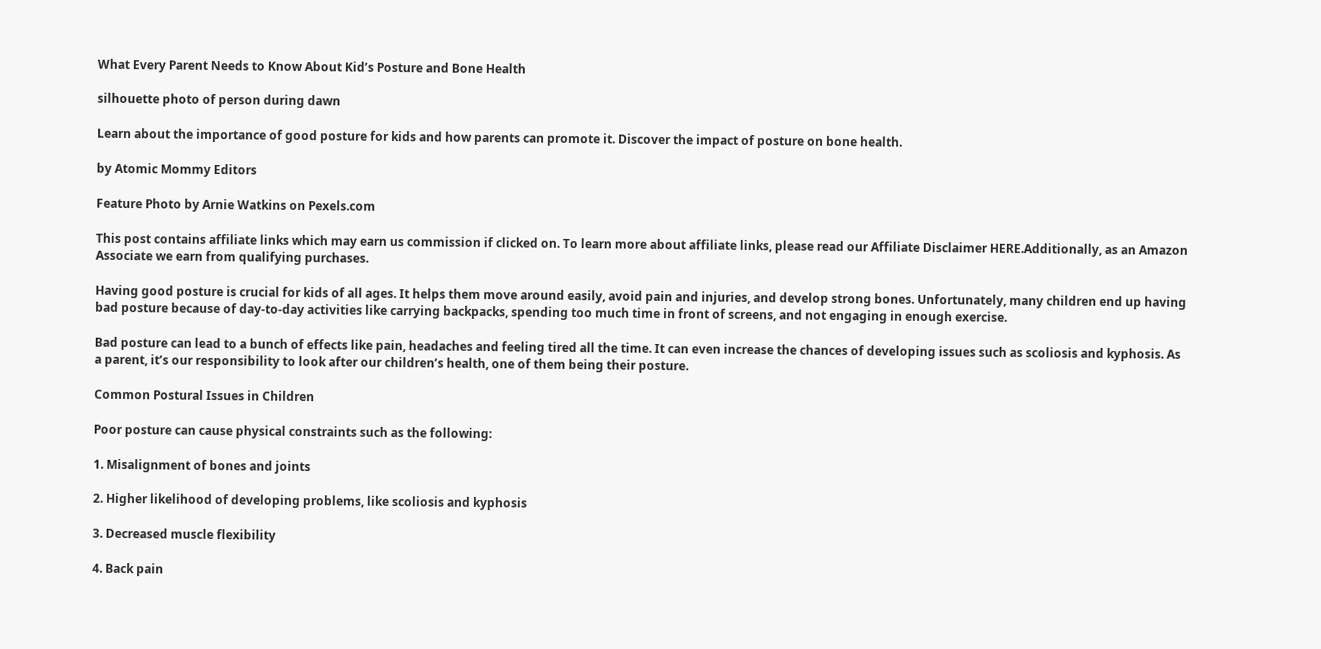What Every Parent Needs to Know About Kid’s Posture and Bone Health

silhouette photo of person during dawn

Learn about the importance of good posture for kids and how parents can promote it. Discover the impact of posture on bone health.

by Atomic Mommy Editors

Feature Photo by Arnie Watkins on Pexels.com

This post contains affiliate links which may earn us commission if clicked on. To learn more about affiliate links, please read our Affiliate Disclaimer HERE.Additionally, as an Amazon Associate we earn from qualifying purchases.

Having good posture is crucial for kids of all ages. It helps them move around easily, avoid pain and injuries, and develop strong bones. Unfortunately, many children end up having bad posture because of day-to-day activities like carrying backpacks, spending too much time in front of screens, and not engaging in enough exercise.

Bad posture can lead to a bunch of effects like pain, headaches and feeling tired all the time. It can even increase the chances of developing issues such as scoliosis and kyphosis. As a parent, it’s our responsibility to look after our children’s health, one of them being their posture.

Common Postural Issues in Children

Poor posture can cause physical constraints such as the following:

1. Misalignment of bones and joints

2. Higher likelihood of developing problems, like scoliosis and kyphosis

3. Decreased muscle flexibility

4. Back pain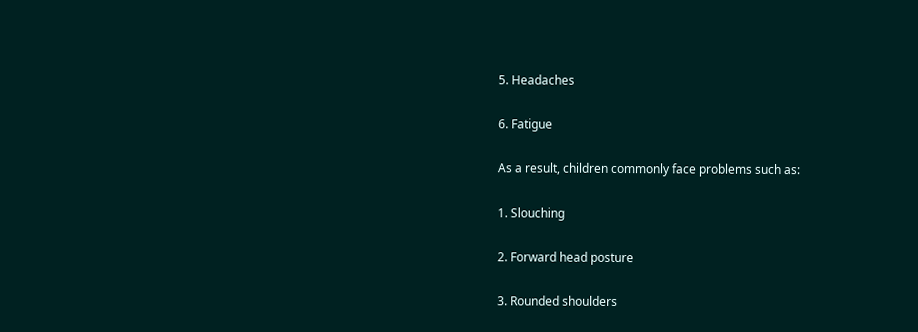5. Headaches

6. Fatigue

As a result, children commonly face problems such as:

1. Slouching

2. Forward head posture

3. Rounded shoulders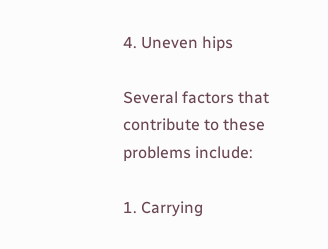4. Uneven hips

Several factors that contribute to these problems include:

1. Carrying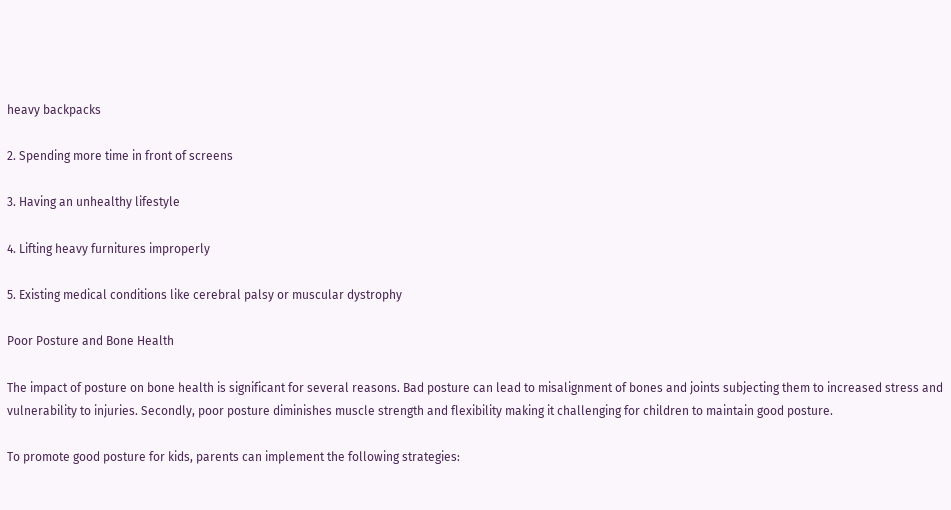heavy backpacks

2. Spending more time in front of screens

3. Having an unhealthy lifestyle

4. Lifting heavy furnitures improperly

5. Existing medical conditions like cerebral palsy or muscular dystrophy

Poor Posture and Bone Health

The impact of posture on bone health is significant for several reasons. Bad posture can lead to misalignment of bones and joints subjecting them to increased stress and vulnerability to injuries. Secondly, poor posture diminishes muscle strength and flexibility making it challenging for children to maintain good posture.

To promote good posture for kids, parents can implement the following strategies: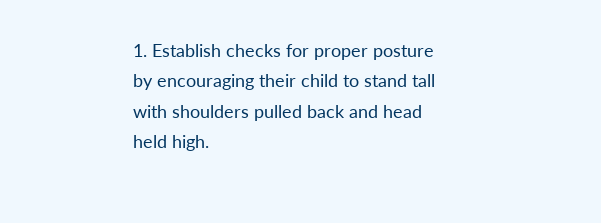1. Establish checks for proper posture by encouraging their child to stand tall with shoulders pulled back and head held high.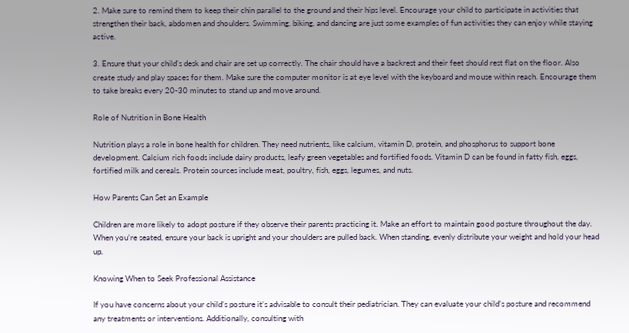2. Make sure to remind them to keep their chin parallel to the ground and their hips level. Encourage your child to participate in activities that strengthen their back, abdomen and shoulders. Swimming, biking, and dancing are just some examples of fun activities they can enjoy while staying active.

3. Ensure that your child’s desk and chair are set up correctly. The chair should have a backrest and their feet should rest flat on the floor. Also create study and play spaces for them. Make sure the computer monitor is at eye level with the keyboard and mouse within reach. Encourage them to take breaks every 20-30 minutes to stand up and move around.

Role of Nutrition in Bone Health

Nutrition plays a role in bone health for children. They need nutrients, like calcium, vitamin D, protein, and phosphorus to support bone development. Calcium rich foods include dairy products, leafy green vegetables and fortified foods. Vitamin D can be found in fatty fish, eggs, fortified milk and cereals. Protein sources include meat, poultry, fish, eggs, legumes, and nuts.

How Parents Can Set an Example

Children are more likely to adopt posture if they observe their parents practicing it. Make an effort to maintain good posture throughout the day. When you’re seated, ensure your back is upright and your shoulders are pulled back. When standing, evenly distribute your weight and hold your head up.

Knowing When to Seek Professional Assistance

If you have concerns about your child’s posture it’s advisable to consult their pediatrician. They can evaluate your child’s posture and recommend any treatments or interventions. Additionally, consulting with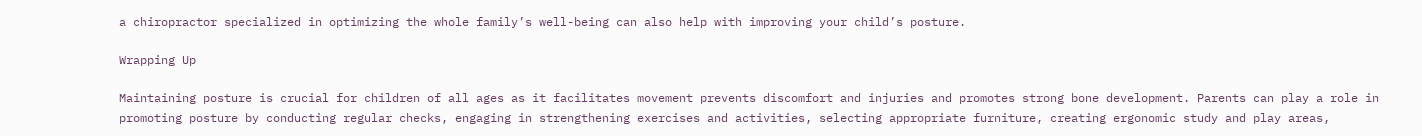a chiropractor specialized in optimizing the whole family’s well-being can also help with improving your child’s posture.

Wrapping Up

Maintaining posture is crucial for children of all ages as it facilitates movement prevents discomfort and injuries and promotes strong bone development. Parents can play a role in promoting posture by conducting regular checks, engaging in strengthening exercises and activities, selecting appropriate furniture, creating ergonomic study and play areas,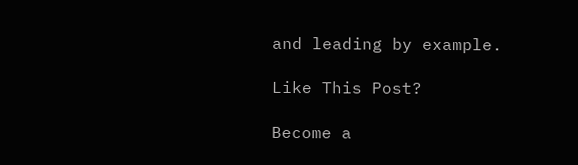and leading by example.

Like This Post?

Become a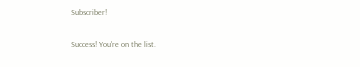Subscriber!

Success! You're on the list.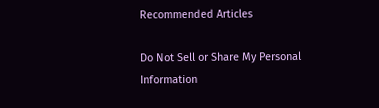Recommended Articles

Do Not Sell or Share My Personal Information